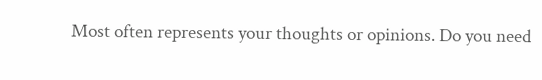Most often represents your thoughts or opinions. Do you need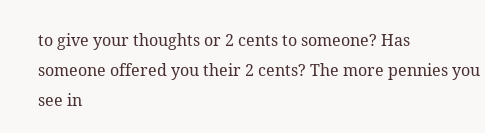to give your thoughts or 2 cents to someone? Has someone offered you their 2 cents? The more pennies you see in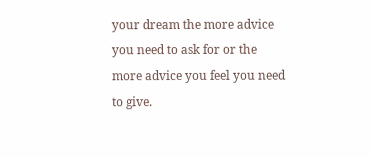your dream the more advice you need to ask for or the more advice you feel you need to give.